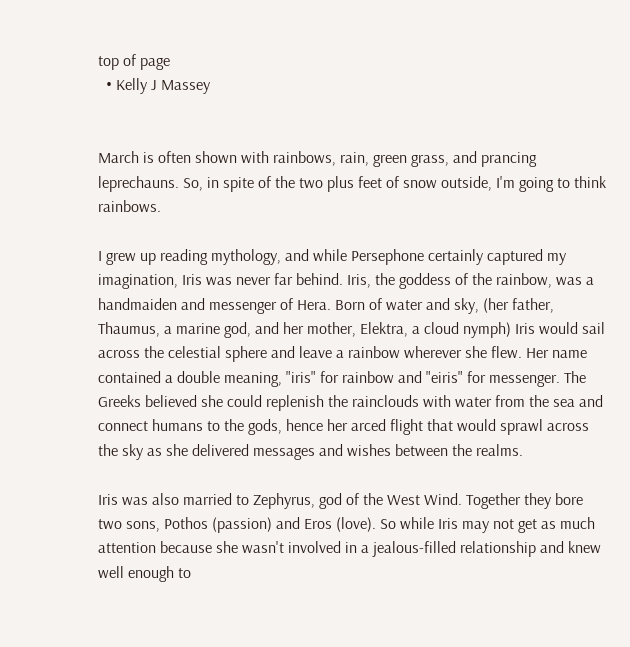top of page
  • Kelly J Massey


March is often shown with rainbows, rain, green grass, and prancing leprechauns. So, in spite of the two plus feet of snow outside, I'm going to think rainbows.

I grew up reading mythology, and while Persephone certainly captured my imagination, Iris was never far behind. Iris, the goddess of the rainbow, was a handmaiden and messenger of Hera. Born of water and sky, (her father, Thaumus, a marine god, and her mother, Elektra, a cloud nymph) Iris would sail across the celestial sphere and leave a rainbow wherever she flew. Her name contained a double meaning, "iris" for rainbow and "eiris" for messenger. The Greeks believed she could replenish the rainclouds with water from the sea and connect humans to the gods, hence her arced flight that would sprawl across the sky as she delivered messages and wishes between the realms.

Iris was also married to Zephyrus, god of the West Wind. Together they bore two sons, Pothos (passion) and Eros (love). So while Iris may not get as much attention because she wasn't involved in a jealous-filled relationship and knew well enough to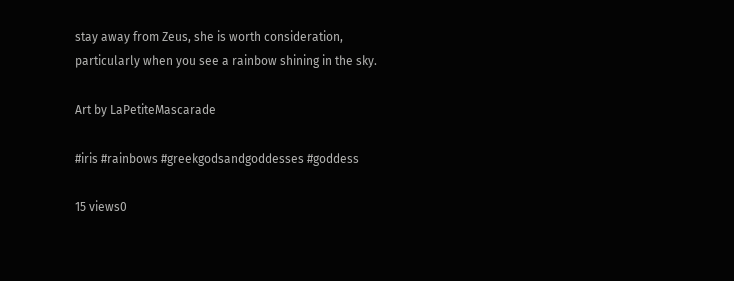stay away from Zeus, she is worth consideration, particularly when you see a rainbow shining in the sky.

Art by LaPetiteMascarade

#iris #rainbows #greekgodsandgoddesses #goddess

15 views0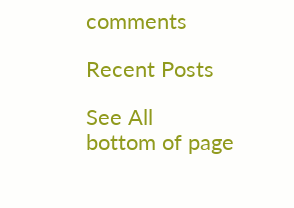comments

Recent Posts

See All
bottom of page